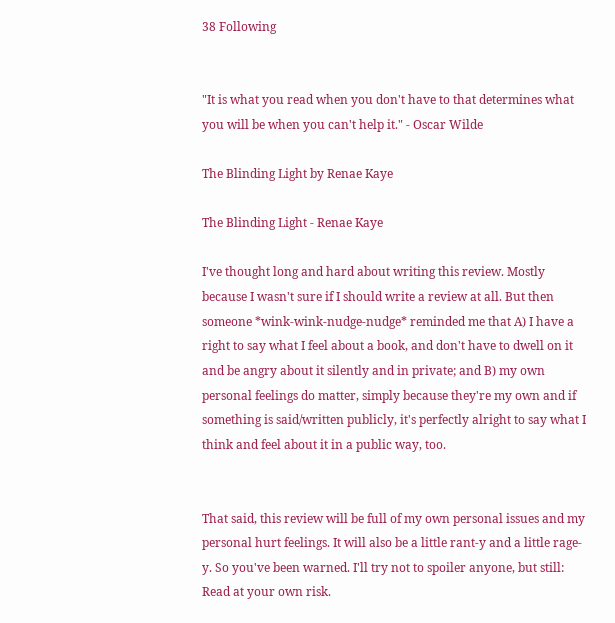38 Following


"It is what you read when you don't have to that determines what you will be when you can't help it." - Oscar Wilde

The Blinding Light by Renae Kaye

The Blinding Light - Renae Kaye

I've thought long and hard about writing this review. Mostly because I wasn't sure if I should write a review at all. But then someone *wink-wink-nudge-nudge* reminded me that A) I have a right to say what I feel about a book, and don't have to dwell on it and be angry about it silently and in private; and B) my own personal feelings do matter, simply because they're my own and if something is said/written publicly, it's perfectly alright to say what I think and feel about it in a public way, too.


That said, this review will be full of my own personal issues and my personal hurt feelings. It will also be a little rant-y and a little rage-y. So you've been warned. I'll try not to spoiler anyone, but still: Read at your own risk.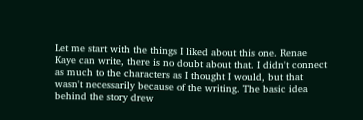Let me start with the things I liked about this one. Renae Kaye can write, there is no doubt about that. I didn't connect as much to the characters as I thought I would, but that wasn't necessarily because of the writing. The basic idea behind the story drew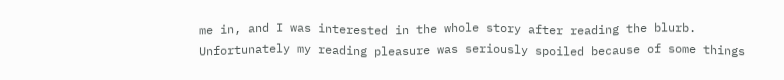me in, and I was interested in the whole story after reading the blurb. Unfortunately my reading pleasure was seriously spoiled because of some things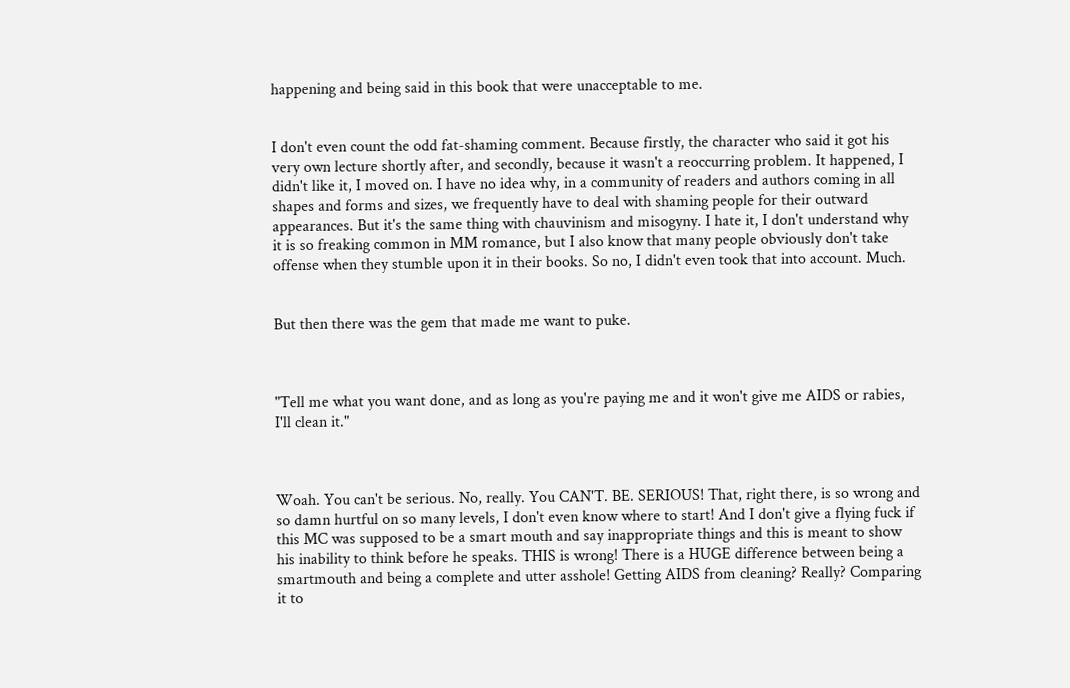happening and being said in this book that were unacceptable to me.


I don't even count the odd fat-shaming comment. Because firstly, the character who said it got his very own lecture shortly after, and secondly, because it wasn't a reoccurring problem. It happened, I didn't like it, I moved on. I have no idea why, in a community of readers and authors coming in all shapes and forms and sizes, we frequently have to deal with shaming people for their outward appearances. But it's the same thing with chauvinism and misogyny. I hate it, I don't understand why it is so freaking common in MM romance, but I also know that many people obviously don't take offense when they stumble upon it in their books. So no, I didn't even took that into account. Much.


But then there was the gem that made me want to puke.



"Tell me what you want done, and as long as you're paying me and it won't give me AIDS or rabies, I'll clean it."



Woah. You can't be serious. No, really. You CAN'T. BE. SERIOUS! That, right there, is so wrong and so damn hurtful on so many levels, I don't even know where to start! And I don't give a flying fuck if this MC was supposed to be a smart mouth and say inappropriate things and this is meant to show his inability to think before he speaks. THIS is wrong! There is a HUGE difference between being a smartmouth and being a complete and utter asshole! Getting AIDS from cleaning? Really? Comparing it to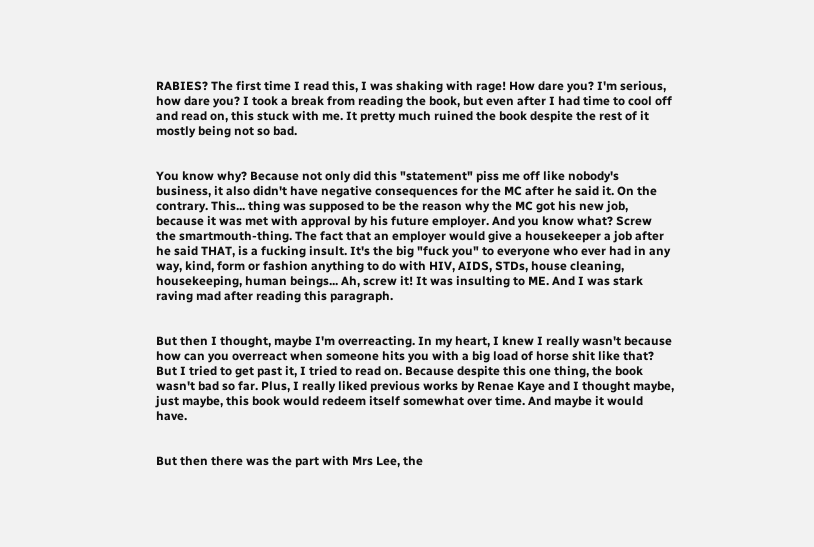RABIES? The first time I read this, I was shaking with rage! How dare you? I'm serious, how dare you? I took a break from reading the book, but even after I had time to cool off and read on, this stuck with me. It pretty much ruined the book despite the rest of it mostly being not so bad.


You know why? Because not only did this "statement" piss me off like nobody's business, it also didn't have negative consequences for the MC after he said it. On the contrary. This... thing was supposed to be the reason why the MC got his new job, because it was met with approval by his future employer. And you know what? Screw the smartmouth-thing. The fact that an employer would give a housekeeper a job after he said THAT, is a fucking insult. It's the big "fuck you" to everyone who ever had in any way, kind, form or fashion anything to do with HIV, AIDS, STDs, house cleaning, housekeeping, human beings... Ah, screw it! It was insulting to ME. And I was stark raving mad after reading this paragraph.


But then I thought, maybe I'm overreacting. In my heart, I knew I really wasn't because how can you overreact when someone hits you with a big load of horse shit like that? But I tried to get past it, I tried to read on. Because despite this one thing, the book wasn't bad so far. Plus, I really liked previous works by Renae Kaye and I thought maybe, just maybe, this book would redeem itself somewhat over time. And maybe it would have.


But then there was the part with Mrs Lee, the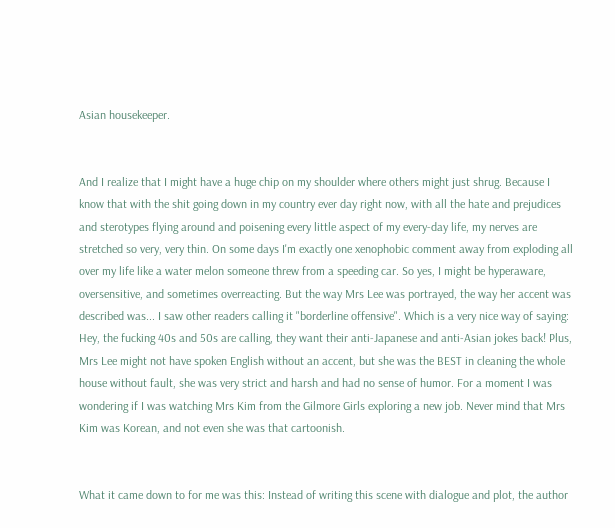Asian housekeeper.


And I realize that I might have a huge chip on my shoulder where others might just shrug. Because I know that with the shit going down in my country ever day right now, with all the hate and prejudices and sterotypes flying around and poisening every little aspect of my every-day life, my nerves are stretched so very, very thin. On some days I'm exactly one xenophobic comment away from exploding all over my life like a water melon someone threw from a speeding car. So yes, I might be hyperaware, oversensitive, and sometimes overreacting. But the way Mrs Lee was portrayed, the way her accent was described was... I saw other readers calling it "borderline offensive". Which is a very nice way of saying: Hey, the fucking 40s and 50s are calling, they want their anti-Japanese and anti-Asian jokes back! Plus, Mrs Lee might not have spoken English without an accent, but she was the BEST in cleaning the whole house without fault, she was very strict and harsh and had no sense of humor. For a moment I was wondering if I was watching Mrs Kim from the Gilmore Girls exploring a new job. Never mind that Mrs Kim was Korean, and not even she was that cartoonish.


What it came down to for me was this: Instead of writing this scene with dialogue and plot, the author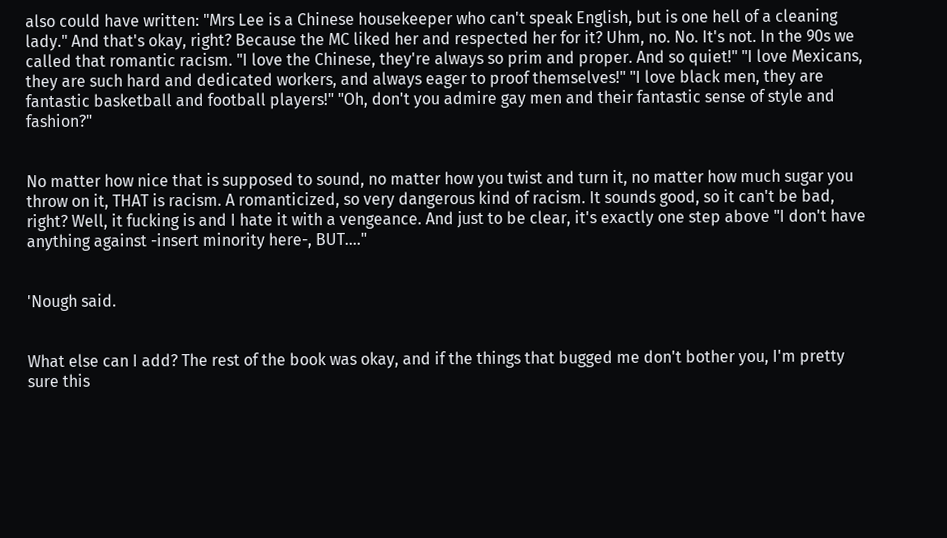also could have written: "Mrs Lee is a Chinese housekeeper who can't speak English, but is one hell of a cleaning lady." And that's okay, right? Because the MC liked her and respected her for it? Uhm, no. No. It's not. In the 90s we called that romantic racism. "I love the Chinese, they're always so prim and proper. And so quiet!" "I love Mexicans, they are such hard and dedicated workers, and always eager to proof themselves!" "I love black men, they are fantastic basketball and football players!" "Oh, don't you admire gay men and their fantastic sense of style and fashion?"


No matter how nice that is supposed to sound, no matter how you twist and turn it, no matter how much sugar you throw on it, THAT is racism. A romanticized, so very dangerous kind of racism. It sounds good, so it can't be bad, right? Well, it fucking is and I hate it with a vengeance. And just to be clear, it's exactly one step above "I don't have anything against -insert minority here-, BUT...."


'Nough said.


What else can I add? The rest of the book was okay, and if the things that bugged me don't bother you, I'm pretty sure this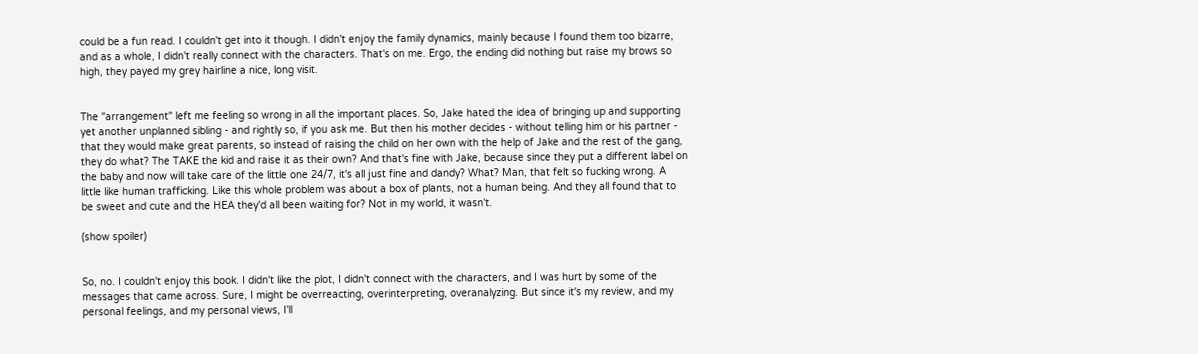could be a fun read. I couldn't get into it though. I didn't enjoy the family dynamics, mainly because I found them too bizarre, and as a whole, I didn't really connect with the characters. That's on me. Ergo, the ending did nothing but raise my brows so high, they payed my grey hairline a nice, long visit.


The "arrangement" left me feeling so wrong in all the important places. So, Jake hated the idea of bringing up and supporting yet another unplanned sibling - and rightly so, if you ask me. But then his mother decides - without telling him or his partner - that they would make great parents, so instead of raising the child on her own with the help of Jake and the rest of the gang, they do what? The TAKE the kid and raise it as their own? And that's fine with Jake, because since they put a different label on the baby and now will take care of the little one 24/7, it's all just fine and dandy? What? Man, that felt so fucking wrong. A little like human trafficking. Like this whole problem was about a box of plants, not a human being. And they all found that to be sweet and cute and the HEA they'd all been waiting for? Not in my world, it wasn't.

(show spoiler)


So, no. I couldn't enjoy this book. I didn't like the plot, I didn't connect with the characters, and I was hurt by some of the messages that came across. Sure, I might be overreacting, overinterpreting, overanalyzing. But since it's my review, and my personal feelings, and my personal views, I'll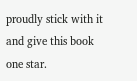proudly stick with it and give this book one star.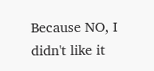Because NO, I didn't like it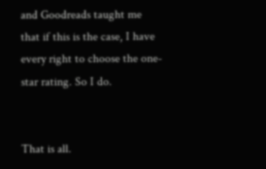and Goodreads taught me that if this is the case, I have every right to choose the one-star rating. So I do.


That is all.